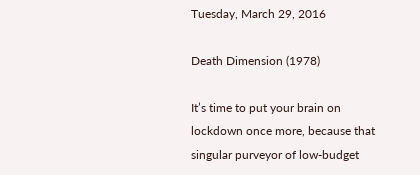Tuesday, March 29, 2016

Death Dimension (1978)

It’s time to put your brain on lockdown once more, because that singular purveyor of low-budget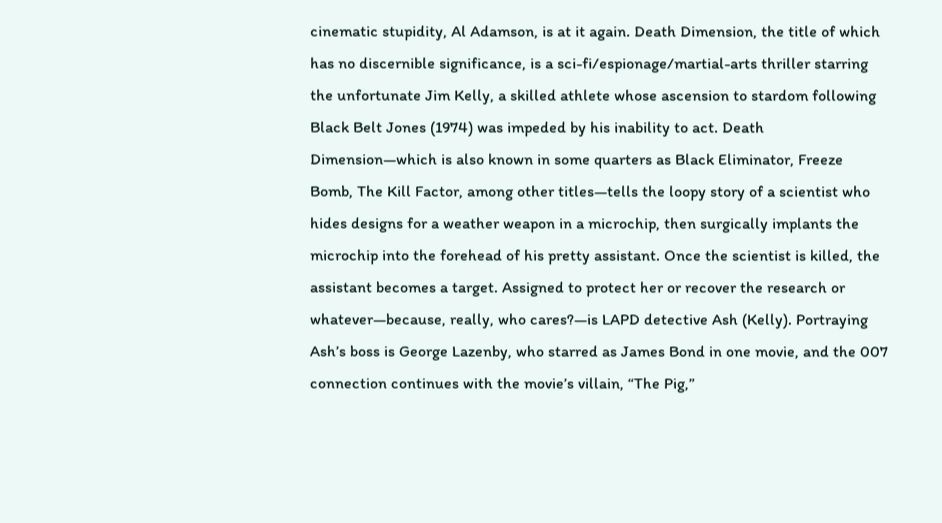cinematic stupidity, Al Adamson, is at it again. Death Dimension, the title of which has no discernible significance, is a sci-fi/espionage/martial-arts thriller starring the unfortunate Jim Kelly, a skilled athlete whose ascension to stardom following Black Belt Jones (1974) was impeded by his inability to act. Death Dimension—which is also known in some quarters as Black Eliminator, Freeze Bomb, The Kill Factor, among other titles—tells the loopy story of a scientist who hides designs for a weather weapon in a microchip, then surgically implants the microchip into the forehead of his pretty assistant. Once the scientist is killed, the assistant becomes a target. Assigned to protect her or recover the research or whatever—because, really, who cares?—is LAPD detective Ash (Kelly). Portraying Ash’s boss is George Lazenby, who starred as James Bond in one movie, and the 007 connection continues with the movie’s villain, “The Pig,”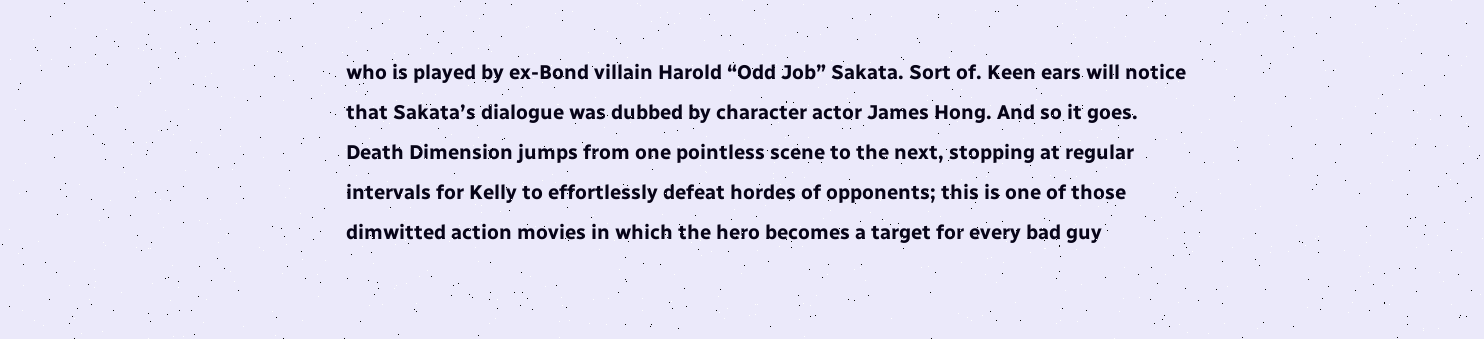who is played by ex-Bond villain Harold “Odd Job” Sakata. Sort of. Keen ears will notice that Sakata’s dialogue was dubbed by character actor James Hong. And so it goes. Death Dimension jumps from one pointless scene to the next, stopping at regular intervals for Kelly to effortlessly defeat hordes of opponents; this is one of those dimwitted action movies in which the hero becomes a target for every bad guy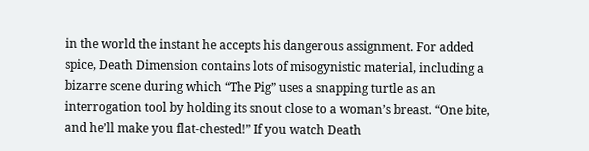in the world the instant he accepts his dangerous assignment. For added spice, Death Dimension contains lots of misogynistic material, including a bizarre scene during which “The Pig” uses a snapping turtle as an interrogation tool by holding its snout close to a woman’s breast. “One bite, and he’ll make you flat-chested!” If you watch Death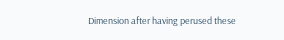Dimension after having perused these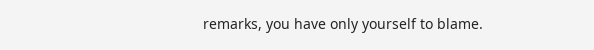remarks, you have only yourself to blame.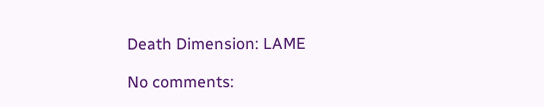Death Dimension: LAME

No comments: